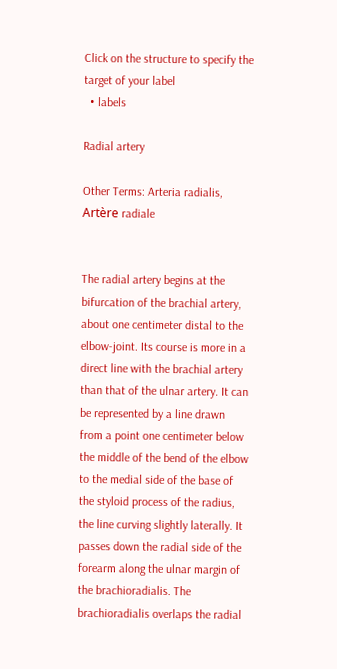Click on the structure to specify the target of your label
  • labels

Radial artery

Other Terms: Arteria radialis, Artère radiale


The radial artery begins at the bifurcation of the brachial artery, about one centimeter distal to the elbow-joint. Its course is more in a direct line with the brachial artery than that of the ulnar artery. It can be represented by a line drawn from a point one centimeter below the middle of the bend of the elbow to the medial side of the base of the styloid process of the radius, the line curving slightly laterally. It passes down the radial side of the forearm along the ulnar margin of the brachioradialis. The brachioradialis overlaps the radial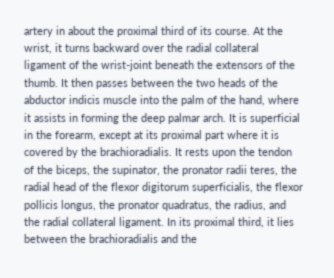artery in about the proximal third of its course. At the wrist, it turns backward over the radial collateral ligament of the wrist-joint beneath the extensors of the thumb. It then passes between the two heads of the abductor indicis muscle into the palm of the hand, where it assists in forming the deep palmar arch. It is superficial in the forearm, except at its proximal part where it is covered by the brachioradialis. It rests upon the tendon of the biceps, the supinator, the pronator radii teres, the radial head of the flexor digitorum superficialis, the flexor pollicis longus, the pronator quadratus, the radius, and the radial collateral ligament. In its proximal third, it lies between the brachioradialis and the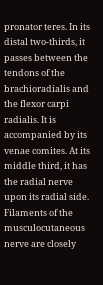pronator teres. In its distal two-thirds, it passes between the tendons of the brachioradialis and the flexor carpi radialis. It is accompanied by its venae comites. At its middle third, it has the radial nerve upon its radial side. Filaments of the musculocutaneous nerve are closely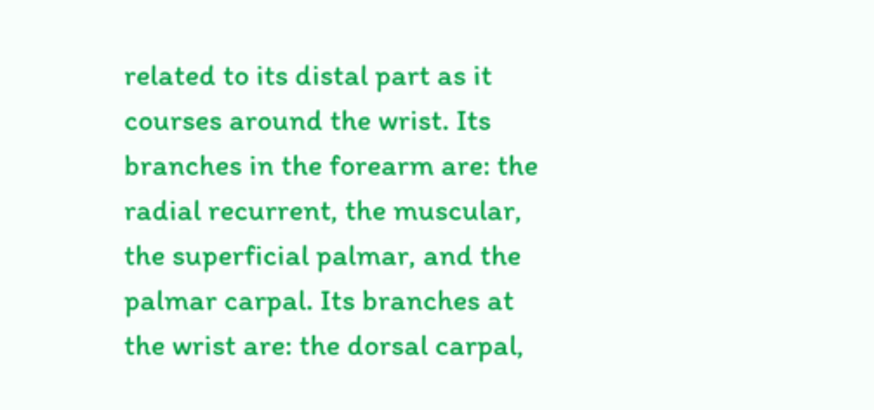related to its distal part as it courses around the wrist. Its branches in the forearm are: the radial recurrent, the muscular, the superficial palmar, and the palmar carpal. Its branches at the wrist are: the dorsal carpal,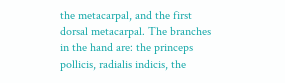the metacarpal, and the first dorsal metacarpal. The branches in the hand are: the princeps pollicis, radialis indicis, the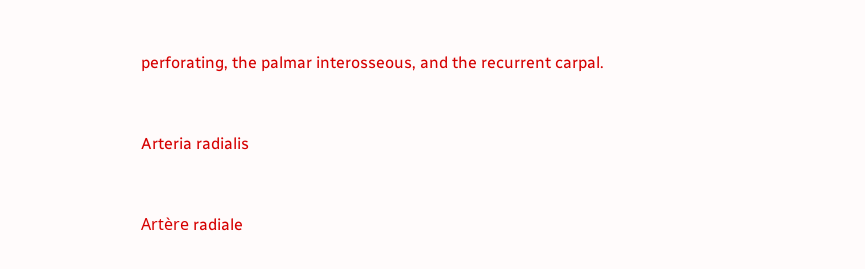perforating, the palmar interosseous, and the recurrent carpal.


Arteria radialis


Artère radiale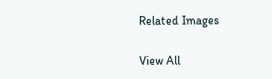Related Images

View All